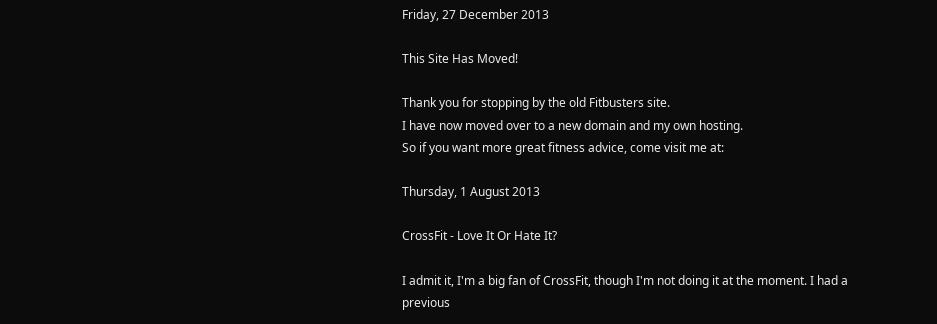Friday, 27 December 2013

This Site Has Moved!

Thank you for stopping by the old Fitbusters site.
I have now moved over to a new domain and my own hosting.
So if you want more great fitness advice, come visit me at:

Thursday, 1 August 2013

CrossFit - Love It Or Hate It?

I admit it, I'm a big fan of CrossFit, though I'm not doing it at the moment. I had a previous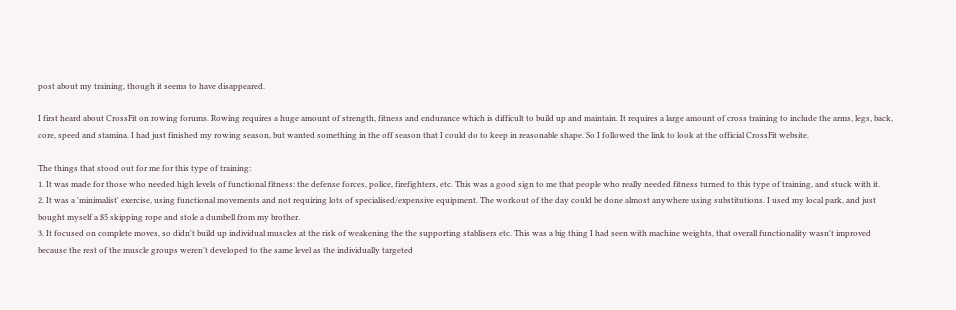post about my training, though it seems to have disappeared.

I first heard about CrossFit on rowing forums. Rowing requires a huge amount of strength, fitness and endurance which is difficult to build up and maintain. It requires a large amount of cross training to include the arms, legs, back, core, speed and stamina. I had just finished my rowing season, but wanted something in the off season that I could do to keep in reasonable shape. So I followed the link to look at the official CrossFit website.

The things that stood out for me for this type of training:
1. It was made for those who needed high levels of functional fitness: the defense forces, police, firefighters, etc. This was a good sign to me that people who really needed fitness turned to this type of training, and stuck with it.
2. It was a 'minimalist' exercise, using functional movements and not requiring lots of specialised/expensive equipment. The workout of the day could be done almost anywhere using substitutions. I used my local park, and just bought myself a $5 skipping rope and stole a dumbell from my brother.
3. It focused on complete moves, so didn't build up individual muscles at the risk of weakening the the supporting stablisers etc. This was a big thing I had seen with machine weights, that overall functionality wasn't improved because the rest of the muscle groups weren't developed to the same level as the individually targeted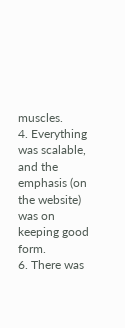muscles.
4. Everything was scalable, and the emphasis (on the website) was on keeping good form.
6. There was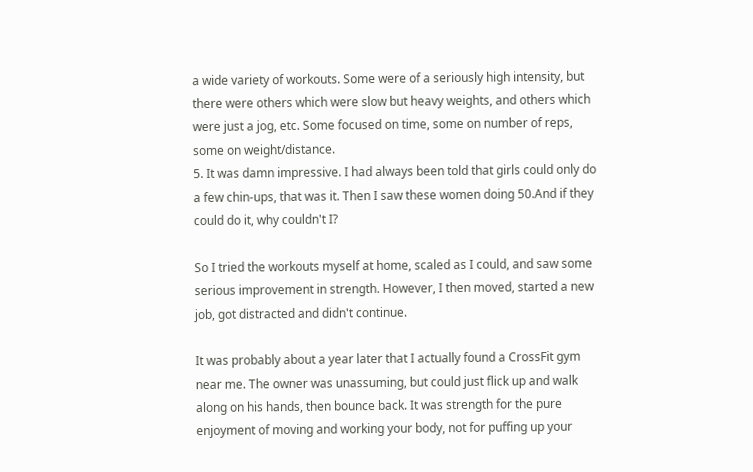a wide variety of workouts. Some were of a seriously high intensity, but there were others which were slow but heavy weights, and others which were just a jog, etc. Some focused on time, some on number of reps, some on weight/distance.
5. It was damn impressive. I had always been told that girls could only do a few chin-ups, that was it. Then I saw these women doing 50.And if they could do it, why couldn't I?

So I tried the workouts myself at home, scaled as I could, and saw some serious improvement in strength. However, I then moved, started a new job, got distracted and didn't continue.

It was probably about a year later that I actually found a CrossFit gym near me. The owner was unassuming, but could just flick up and walk along on his hands, then bounce back. It was strength for the pure enjoyment of moving and working your body, not for puffing up your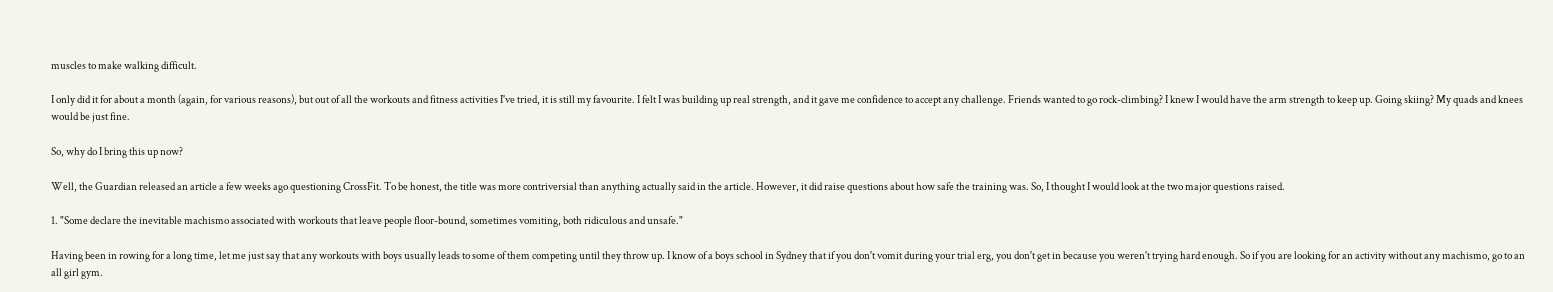muscles to make walking difficult.

I only did it for about a month (again, for various reasons), but out of all the workouts and fitness activities I've tried, it is still my favourite. I felt I was building up real strength, and it gave me confidence to accept any challenge. Friends wanted to go rock-climbing? I knew I would have the arm strength to keep up. Going skiing? My quads and knees would be just fine.

So, why do I bring this up now?

Well, the Guardian released an article a few weeks ago questioning CrossFit. To be honest, the title was more contriversial than anything actually said in the article. However, it did raise questions about how safe the training was. So, I thought I would look at the two major questions raised.

1. "Some declare the inevitable machismo associated with workouts that leave people floor-bound, sometimes vomiting, both ridiculous and unsafe."

Having been in rowing for a long time, let me just say that any workouts with boys usually leads to some of them competing until they throw up. I know of a boys school in Sydney that if you don't vomit during your trial erg, you don't get in because you weren't trying hard enough. So if you are looking for an activity without any machismo, go to an all girl gym.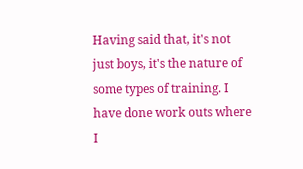Having said that, it's not just boys, it's the nature of some types of training. I have done work outs where I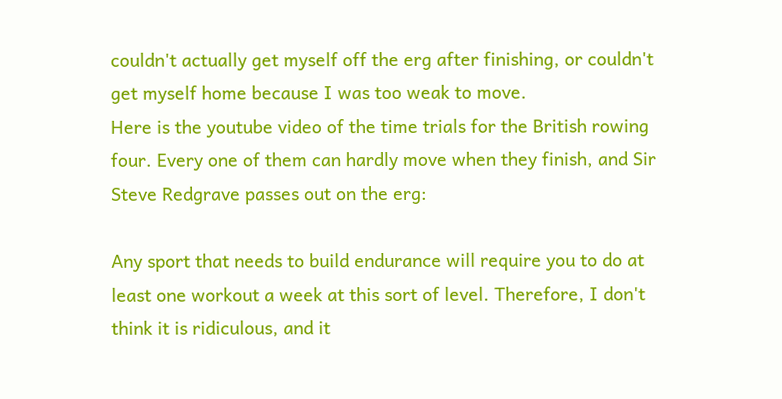couldn't actually get myself off the erg after finishing, or couldn't get myself home because I was too weak to move.
Here is the youtube video of the time trials for the British rowing four. Every one of them can hardly move when they finish, and Sir Steve Redgrave passes out on the erg:

Any sport that needs to build endurance will require you to do at least one workout a week at this sort of level. Therefore, I don't think it is ridiculous, and it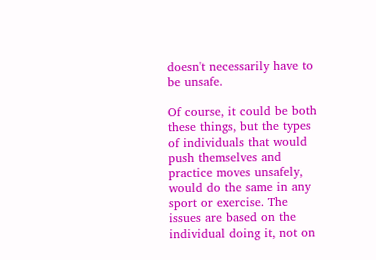doesn't necessarily have to be unsafe.

Of course, it could be both these things, but the types of individuals that would push themselves and practice moves unsafely, would do the same in any sport or exercise. The issues are based on the individual doing it, not on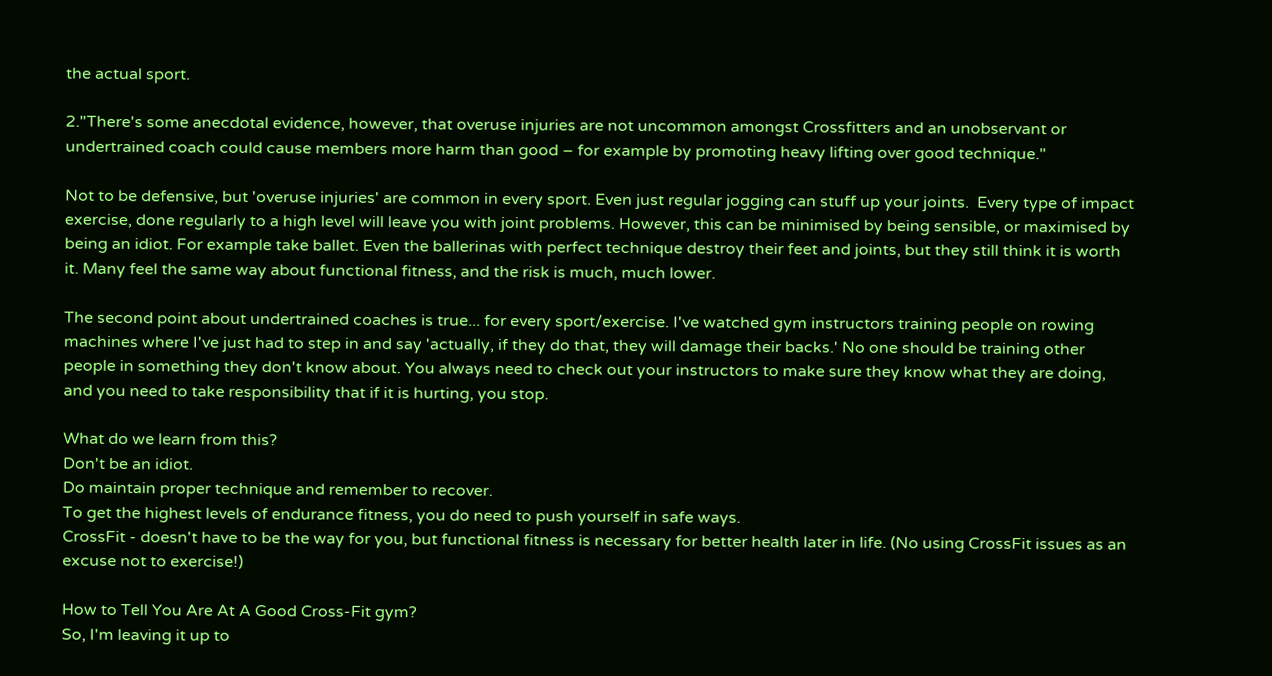the actual sport.

2."There's some anecdotal evidence, however, that overuse injuries are not uncommon amongst Crossfitters and an unobservant or undertrained coach could cause members more harm than good – for example by promoting heavy lifting over good technique."

Not to be defensive, but 'overuse injuries' are common in every sport. Even just regular jogging can stuff up your joints.  Every type of impact exercise, done regularly to a high level will leave you with joint problems. However, this can be minimised by being sensible, or maximised by being an idiot. For example take ballet. Even the ballerinas with perfect technique destroy their feet and joints, but they still think it is worth it. Many feel the same way about functional fitness, and the risk is much, much lower.

The second point about undertrained coaches is true... for every sport/exercise. I've watched gym instructors training people on rowing machines where I've just had to step in and say 'actually, if they do that, they will damage their backs.' No one should be training other people in something they don't know about. You always need to check out your instructors to make sure they know what they are doing, and you need to take responsibility that if it is hurting, you stop.

What do we learn from this?
Don't be an idiot.
Do maintain proper technique and remember to recover.
To get the highest levels of endurance fitness, you do need to push yourself in safe ways.
CrossFit - doesn't have to be the way for you, but functional fitness is necessary for better health later in life. (No using CrossFit issues as an excuse not to exercise!)

How to Tell You Are At A Good Cross-Fit gym?
So, I'm leaving it up to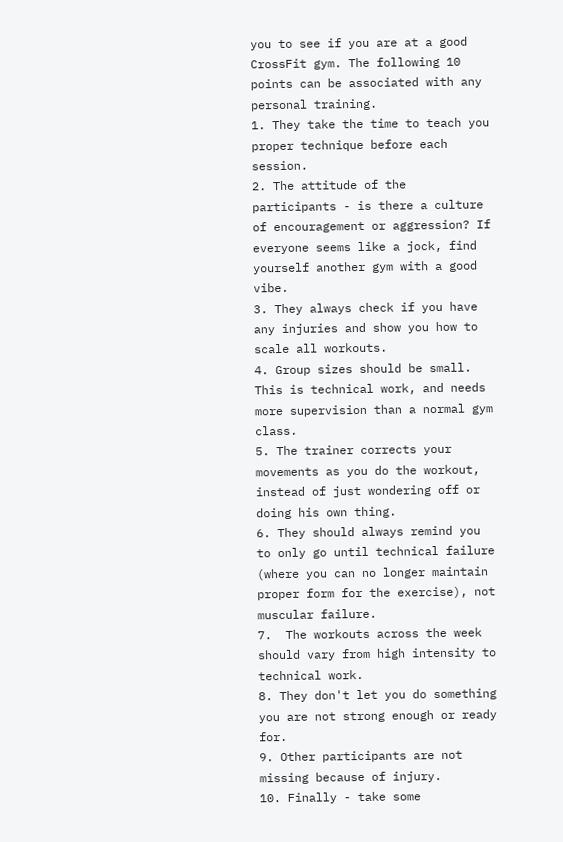you to see if you are at a good CrossFit gym. The following 10 points can be associated with any personal training.
1. They take the time to teach you proper technique before each session.
2. The attitude of the participants - is there a culture of encouragement or aggression? If everyone seems like a jock, find yourself another gym with a good vibe.
3. They always check if you have any injuries and show you how to scale all workouts.
4. Group sizes should be small. This is technical work, and needs more supervision than a normal gym class.
5. The trainer corrects your movements as you do the workout, instead of just wondering off or doing his own thing.
6. They should always remind you to only go until technical failure (where you can no longer maintain proper form for the exercise), not muscular failure.
7.  The workouts across the week should vary from high intensity to technical work.
8. They don't let you do something you are not strong enough or ready for.
9. Other participants are not missing because of injury.
10. Finally - take some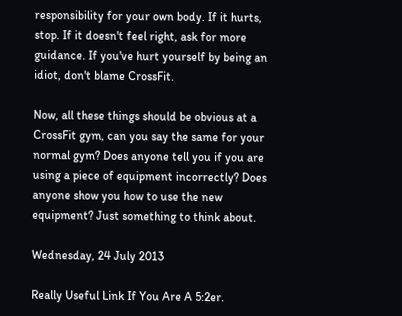responsibility for your own body. If it hurts, stop. If it doesn't feel right, ask for more guidance. If you've hurt yourself by being an idiot, don't blame CrossFit.

Now, all these things should be obvious at a CrossFit gym, can you say the same for your normal gym? Does anyone tell you if you are using a piece of equipment incorrectly? Does anyone show you how to use the new equipment? Just something to think about.

Wednesday, 24 July 2013

Really Useful Link If You Are A 5:2er.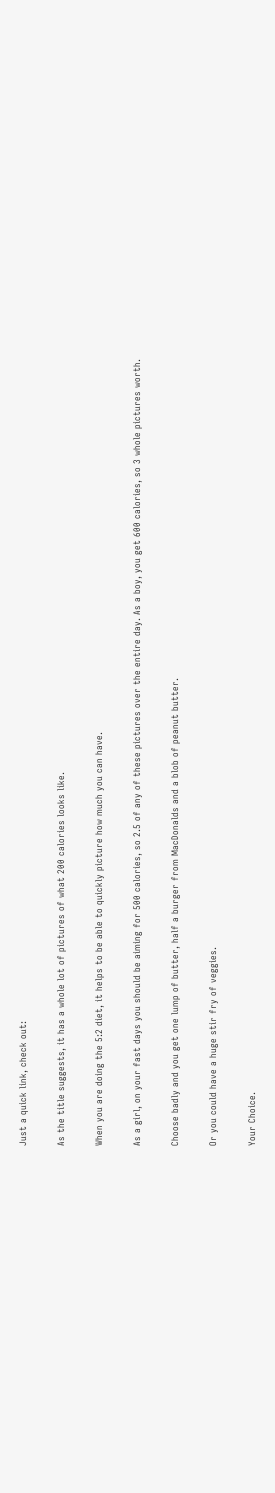Just a quick link, check out:

As the title suggests, it has a whole lot of pictures of what 200 calories looks like.

When you are doing the 5:2 diet, it helps to be able to quickly picture how much you can have.

As a girl, on your fast days you should be aiming for 500 calories, so 2.5 of any of these pictures over the entire day. As a boy, you get 600 calories, so 3 whole pictures worth.

Choose badly and you get one lump of butter, half a burger from MacDonalds and a blob of peanut butter.

Or you could have a huge stir fry of veggies.

Your Choice.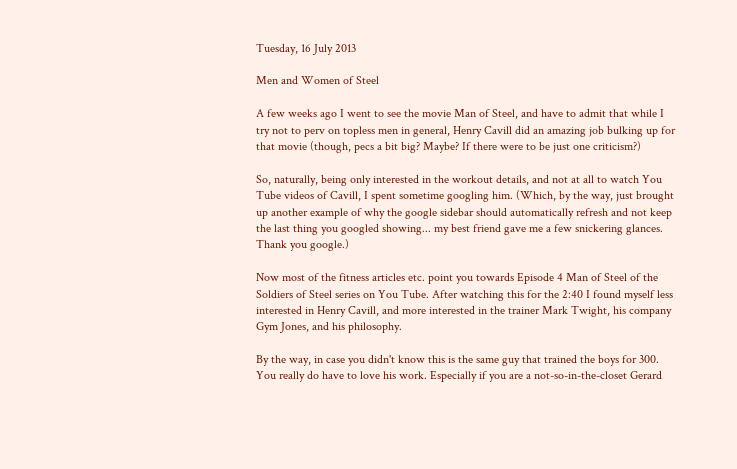Tuesday, 16 July 2013

Men and Women of Steel

A few weeks ago I went to see the movie Man of Steel, and have to admit that while I try not to perv on topless men in general, Henry Cavill did an amazing job bulking up for that movie (though, pecs a bit big? Maybe? If there were to be just one criticism?)

So, naturally, being only interested in the workout details, and not at all to watch You Tube videos of Cavill, I spent sometime googling him. (Which, by the way, just brought up another example of why the google sidebar should automatically refresh and not keep the last thing you googled showing... my best friend gave me a few snickering glances. Thank you google.)

Now most of the fitness articles etc. point you towards Episode 4 Man of Steel of the Soldiers of Steel series on You Tube. After watching this for the 2:40 I found myself less interested in Henry Cavill, and more interested in the trainer Mark Twight, his company Gym Jones, and his philosophy.

By the way, in case you didn't know this is the same guy that trained the boys for 300. You really do have to love his work. Especially if you are a not-so-in-the-closet Gerard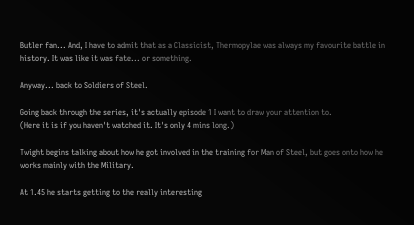Butler fan... And, I have to admit that as a Classicist, Thermopylae was always my favourite battle in history. It was like it was fate... or something.

Anyway... back to Soldiers of Steel.

Going back through the series, it's actually episode 1 I want to draw your attention to.
(Here it is if you haven't watched it. It's only 4 mins long.)

Twight begins talking about how he got involved in the training for Man of Steel, but goes onto how he works mainly with the Military.

At 1.45 he starts getting to the really interesting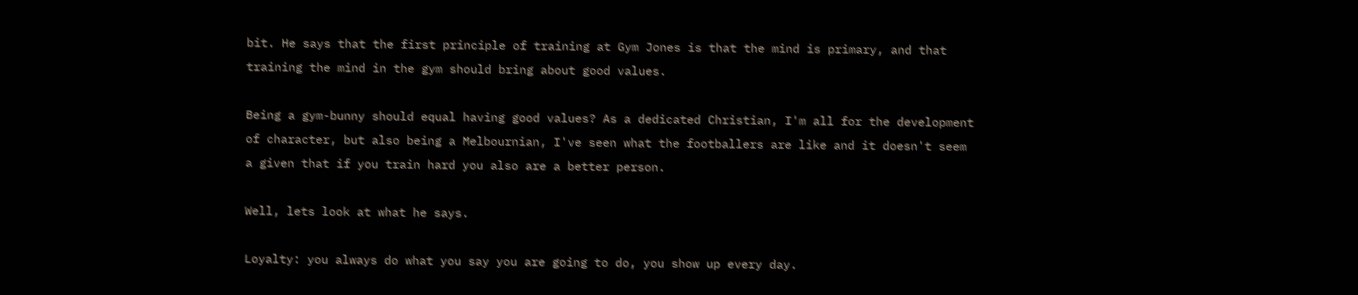bit. He says that the first principle of training at Gym Jones is that the mind is primary, and that training the mind in the gym should bring about good values.

Being a gym-bunny should equal having good values? As a dedicated Christian, I'm all for the development of character, but also being a Melbournian, I've seen what the footballers are like and it doesn't seem a given that if you train hard you also are a better person.

Well, lets look at what he says.

Loyalty: you always do what you say you are going to do, you show up every day.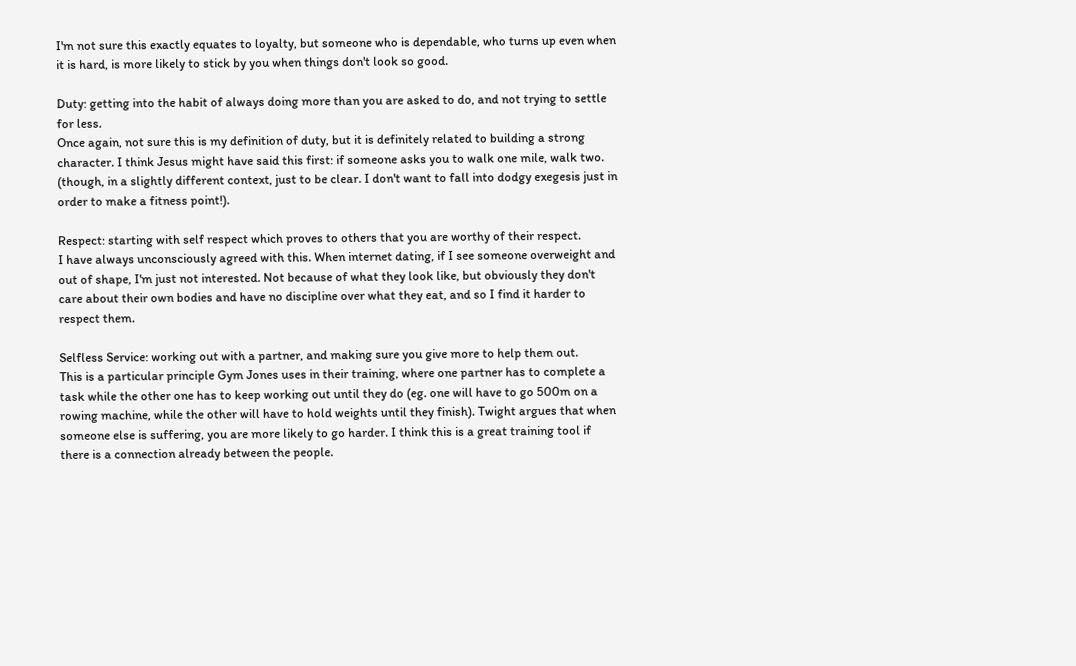I'm not sure this exactly equates to loyalty, but someone who is dependable, who turns up even when it is hard, is more likely to stick by you when things don't look so good.

Duty: getting into the habit of always doing more than you are asked to do, and not trying to settle for less.
Once again, not sure this is my definition of duty, but it is definitely related to building a strong character. I think Jesus might have said this first: if someone asks you to walk one mile, walk two. (though, in a slightly different context, just to be clear. I don't want to fall into dodgy exegesis just in order to make a fitness point!).

Respect: starting with self respect which proves to others that you are worthy of their respect.
I have always unconsciously agreed with this. When internet dating, if I see someone overweight and out of shape, I'm just not interested. Not because of what they look like, but obviously they don't care about their own bodies and have no discipline over what they eat, and so I find it harder to respect them.

Selfless Service: working out with a partner, and making sure you give more to help them out.
This is a particular principle Gym Jones uses in their training, where one partner has to complete a task while the other one has to keep working out until they do (eg. one will have to go 500m on a rowing machine, while the other will have to hold weights until they finish). Twight argues that when someone else is suffering, you are more likely to go harder. I think this is a great training tool if there is a connection already between the people.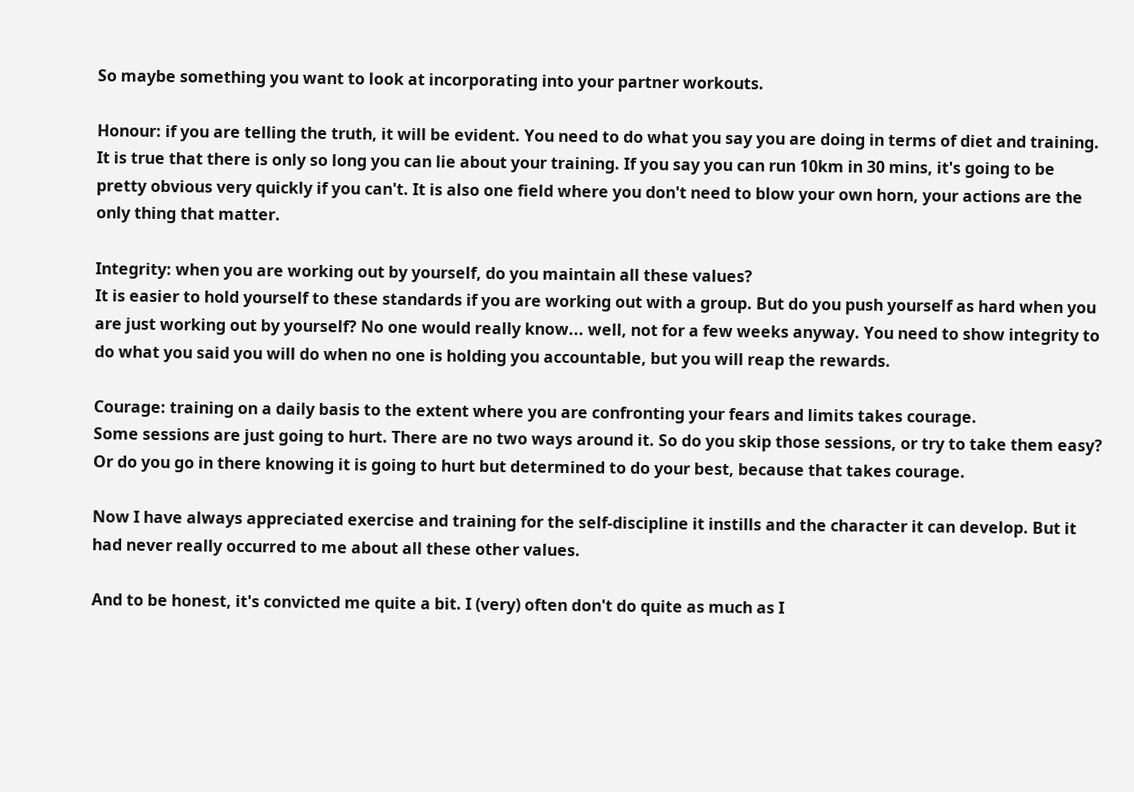So maybe something you want to look at incorporating into your partner workouts.

Honour: if you are telling the truth, it will be evident. You need to do what you say you are doing in terms of diet and training.
It is true that there is only so long you can lie about your training. If you say you can run 10km in 30 mins, it's going to be pretty obvious very quickly if you can't. It is also one field where you don't need to blow your own horn, your actions are the only thing that matter.

Integrity: when you are working out by yourself, do you maintain all these values?
It is easier to hold yourself to these standards if you are working out with a group. But do you push yourself as hard when you are just working out by yourself? No one would really know... well, not for a few weeks anyway. You need to show integrity to do what you said you will do when no one is holding you accountable, but you will reap the rewards.

Courage: training on a daily basis to the extent where you are confronting your fears and limits takes courage.
Some sessions are just going to hurt. There are no two ways around it. So do you skip those sessions, or try to take them easy? Or do you go in there knowing it is going to hurt but determined to do your best, because that takes courage.

Now I have always appreciated exercise and training for the self-discipline it instills and the character it can develop. But it had never really occurred to me about all these other values.

And to be honest, it's convicted me quite a bit. I (very) often don't do quite as much as I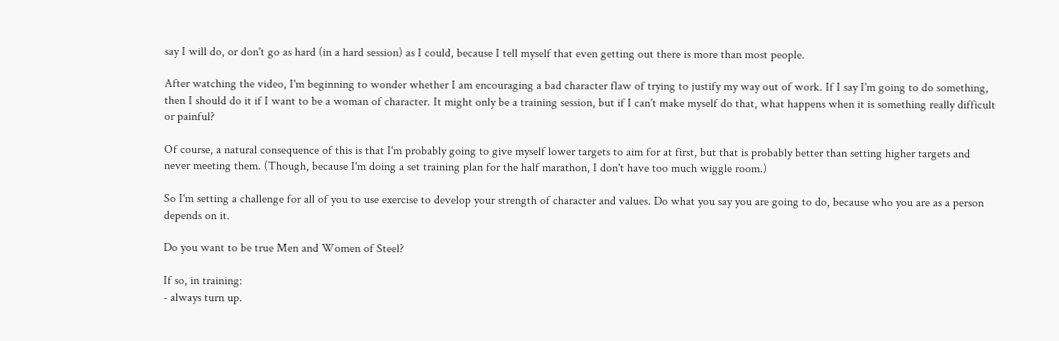say I will do, or don't go as hard (in a hard session) as I could, because I tell myself that even getting out there is more than most people.

After watching the video, I'm beginning to wonder whether I am encouraging a bad character flaw of trying to justify my way out of work. If I say I'm going to do something, then I should do it if I want to be a woman of character. It might only be a training session, but if I can't make myself do that, what happens when it is something really difficult or painful?

Of course, a natural consequence of this is that I'm probably going to give myself lower targets to aim for at first, but that is probably better than setting higher targets and never meeting them. (Though, because I'm doing a set training plan for the half marathon, I don't have too much wiggle room.)

So I'm setting a challenge for all of you to use exercise to develop your strength of character and values. Do what you say you are going to do, because who you are as a person depends on it.

Do you want to be true Men and Women of Steel?

If so, in training:
- always turn up.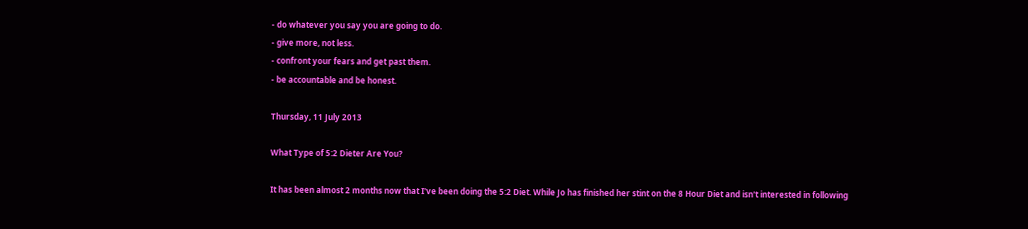- do whatever you say you are going to do.
- give more, not less.
- confront your fears and get past them.
- be accountable and be honest.

Thursday, 11 July 2013

What Type of 5:2 Dieter Are You?

It has been almost 2 months now that I've been doing the 5:2 Diet. While Jo has finished her stint on the 8 Hour Diet and isn't interested in following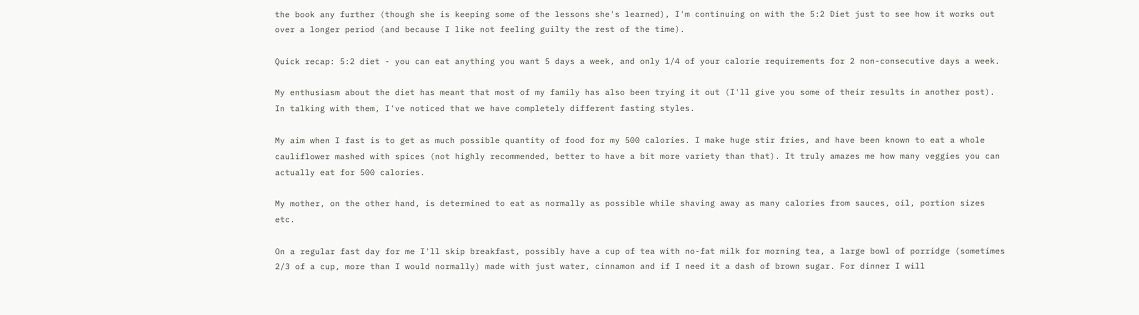the book any further (though she is keeping some of the lessons she's learned), I'm continuing on with the 5:2 Diet just to see how it works out over a longer period (and because I like not feeling guilty the rest of the time).

Quick recap: 5:2 diet - you can eat anything you want 5 days a week, and only 1/4 of your calorie requirements for 2 non-consecutive days a week.

My enthusiasm about the diet has meant that most of my family has also been trying it out (I'll give you some of their results in another post).  In talking with them, I've noticed that we have completely different fasting styles.

My aim when I fast is to get as much possible quantity of food for my 500 calories. I make huge stir fries, and have been known to eat a whole cauliflower mashed with spices (not highly recommended, better to have a bit more variety than that). It truly amazes me how many veggies you can actually eat for 500 calories.

My mother, on the other hand, is determined to eat as normally as possible while shaving away as many calories from sauces, oil, portion sizes etc.

On a regular fast day for me I'll skip breakfast, possibly have a cup of tea with no-fat milk for morning tea, a large bowl of porridge (sometimes 2/3 of a cup, more than I would normally) made with just water, cinnamon and if I need it a dash of brown sugar. For dinner I will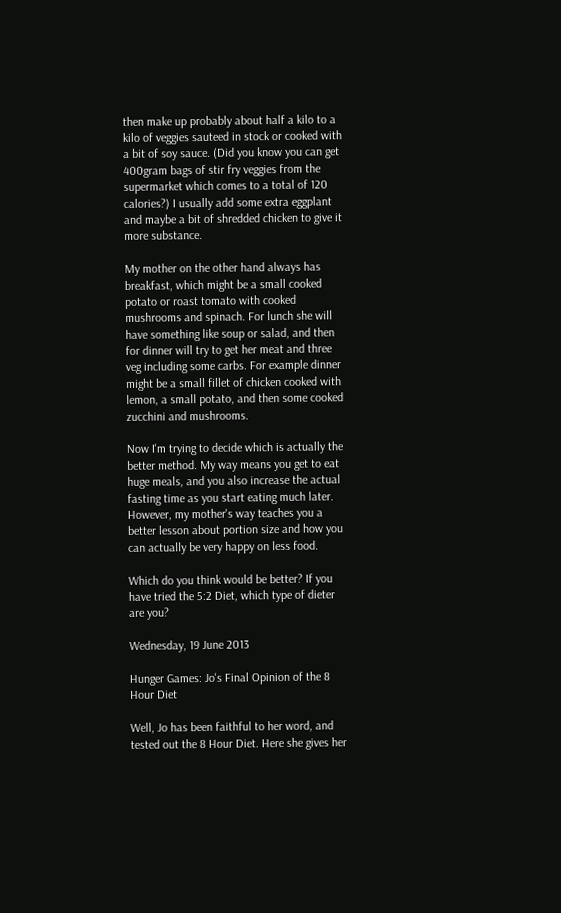then make up probably about half a kilo to a kilo of veggies sauteed in stock or cooked with a bit of soy sauce. (Did you know you can get 400gram bags of stir fry veggies from the supermarket which comes to a total of 120 calories?) I usually add some extra eggplant and maybe a bit of shredded chicken to give it more substance.

My mother on the other hand always has breakfast, which might be a small cooked potato or roast tomato with cooked mushrooms and spinach. For lunch she will have something like soup or salad, and then for dinner will try to get her meat and three veg including some carbs. For example dinner might be a small fillet of chicken cooked with lemon, a small potato, and then some cooked zucchini and mushrooms.

Now I'm trying to decide which is actually the better method. My way means you get to eat huge meals, and you also increase the actual fasting time as you start eating much later. However, my mother's way teaches you a better lesson about portion size and how you can actually be very happy on less food.

Which do you think would be better? If you have tried the 5:2 Diet, which type of dieter are you?

Wednesday, 19 June 2013

Hunger Games: Jo's Final Opinion of the 8 Hour Diet

Well, Jo has been faithful to her word, and tested out the 8 Hour Diet. Here she gives her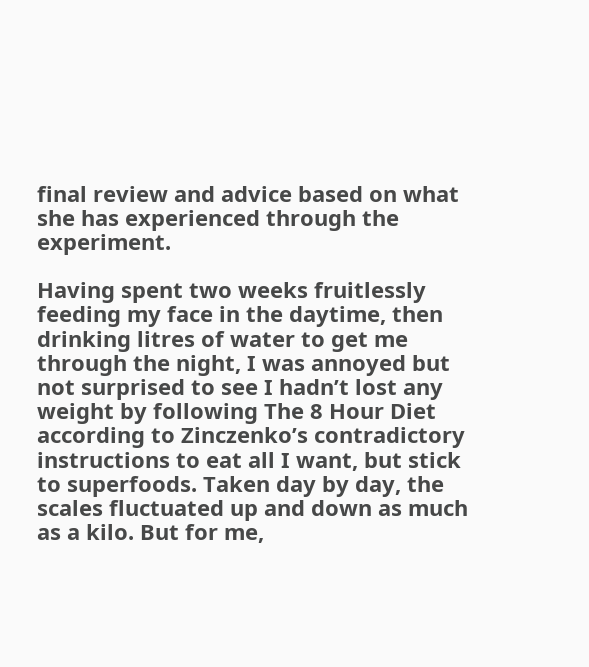final review and advice based on what she has experienced through the experiment.

Having spent two weeks fruitlessly feeding my face in the daytime, then drinking litres of water to get me through the night, I was annoyed but not surprised to see I hadn’t lost any weight by following The 8 Hour Diet according to Zinczenko’s contradictory instructions to eat all I want, but stick to superfoods. Taken day by day, the scales fluctuated up and down as much as a kilo. But for me,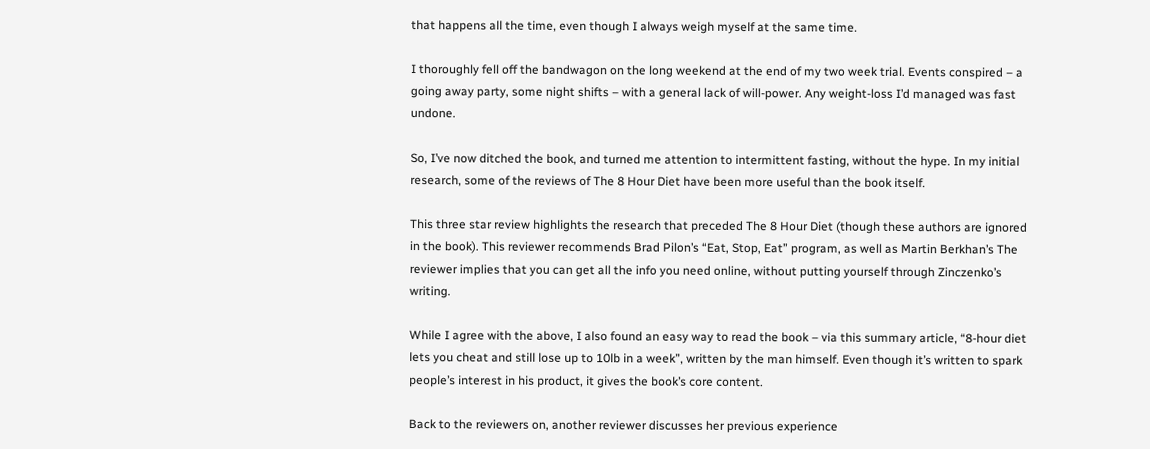that happens all the time, even though I always weigh myself at the same time.

I thoroughly fell off the bandwagon on the long weekend at the end of my two week trial. Events conspired – a going away party, some night shifts – with a general lack of will-power. Any weight-loss I’d managed was fast undone.

So, I’ve now ditched the book, and turned me attention to intermittent fasting, without the hype. In my initial research, some of the reviews of The 8 Hour Diet have been more useful than the book itself.

This three star review highlights the research that preceded The 8 Hour Diet (though these authors are ignored in the book). This reviewer recommends Brad Pilon’s “Eat, Stop, Eat” program, as well as Martin Berkhan’s The reviewer implies that you can get all the info you need online, without putting yourself through Zinczenko’s writing.

While I agree with the above, I also found an easy way to read the book – via this summary article, “8-hour diet lets you cheat and still lose up to 10lb in a week”, written by the man himself. Even though it’s written to spark people’s interest in his product, it gives the book’s core content.

Back to the reviewers on, another reviewer discusses her previous experience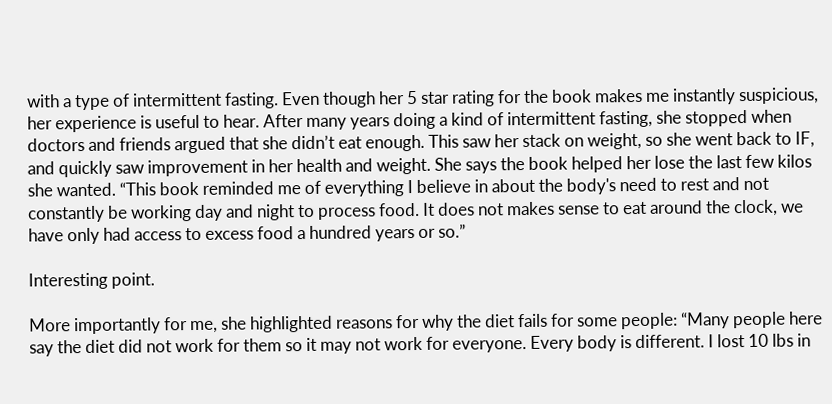with a type of intermittent fasting. Even though her 5 star rating for the book makes me instantly suspicious, her experience is useful to hear. After many years doing a kind of intermittent fasting, she stopped when doctors and friends argued that she didn’t eat enough. This saw her stack on weight, so she went back to IF, and quickly saw improvement in her health and weight. She says the book helped her lose the last few kilos she wanted. “This book reminded me of everything I believe in about the body's need to rest and not constantly be working day and night to process food. It does not makes sense to eat around the clock, we have only had access to excess food a hundred years or so.”

Interesting point.

More importantly for me, she highlighted reasons for why the diet fails for some people: “Many people here say the diet did not work for them so it may not work for everyone. Every body is different. I lost 10 lbs in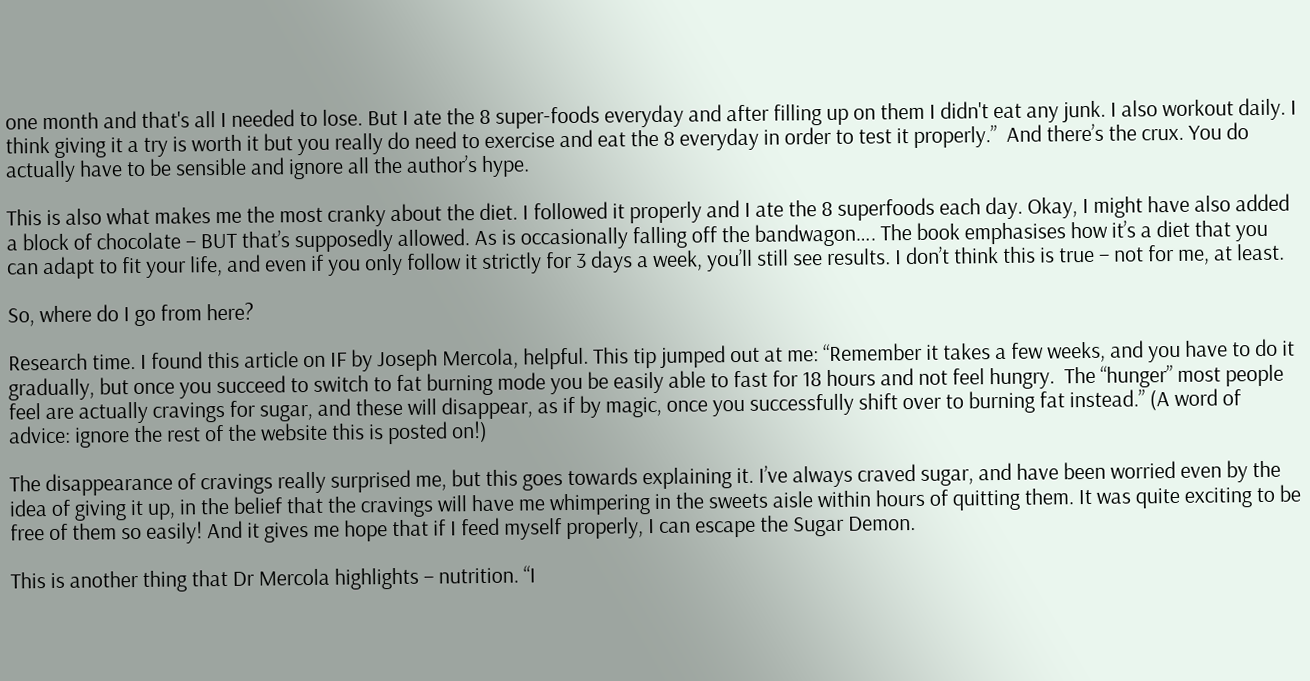one month and that's all I needed to lose. But I ate the 8 super-foods everyday and after filling up on them I didn't eat any junk. I also workout daily. I think giving it a try is worth it but you really do need to exercise and eat the 8 everyday in order to test it properly.”  And there’s the crux. You do actually have to be sensible and ignore all the author’s hype.

This is also what makes me the most cranky about the diet. I followed it properly and I ate the 8 superfoods each day. Okay, I might have also added a block of chocolate – BUT that’s supposedly allowed. As is occasionally falling off the bandwagon…. The book emphasises how it’s a diet that you can adapt to fit your life, and even if you only follow it strictly for 3 days a week, you’ll still see results. I don’t think this is true – not for me, at least.

So, where do I go from here?

Research time. I found this article on IF by Joseph Mercola, helpful. This tip jumped out at me: “Remember it takes a few weeks, and you have to do it gradually, but once you succeed to switch to fat burning mode you be easily able to fast for 18 hours and not feel hungry.  The “hunger” most people feel are actually cravings for sugar, and these will disappear, as if by magic, once you successfully shift over to burning fat instead.” (A word of advice: ignore the rest of the website this is posted on!)

The disappearance of cravings really surprised me, but this goes towards explaining it. I’ve always craved sugar, and have been worried even by the idea of giving it up, in the belief that the cravings will have me whimpering in the sweets aisle within hours of quitting them. It was quite exciting to be free of them so easily! And it gives me hope that if I feed myself properly, I can escape the Sugar Demon.

This is another thing that Dr Mercola highlights – nutrition. “I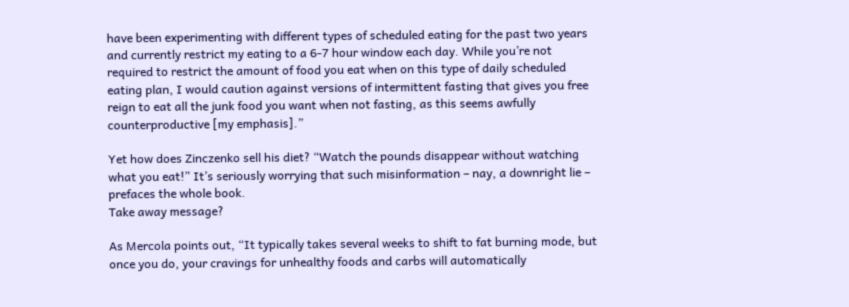have been experimenting with different types of scheduled eating for the past two years and currently restrict my eating to a 6-7 hour window each day. While you’re not required to restrict the amount of food you eat when on this type of daily scheduled eating plan, I would caution against versions of intermittent fasting that gives you free reign to eat all the junk food you want when not fasting, as this seems awfully counterproductive [my emphasis].”

Yet how does Zinczenko sell his diet? “Watch the pounds disappear without watching what you eat!” It’s seriously worrying that such misinformation – nay, a downright lie – prefaces the whole book.
Take away message?

As Mercola points out, “It typically takes several weeks to shift to fat burning mode, but once you do, your cravings for unhealthy foods and carbs will automatically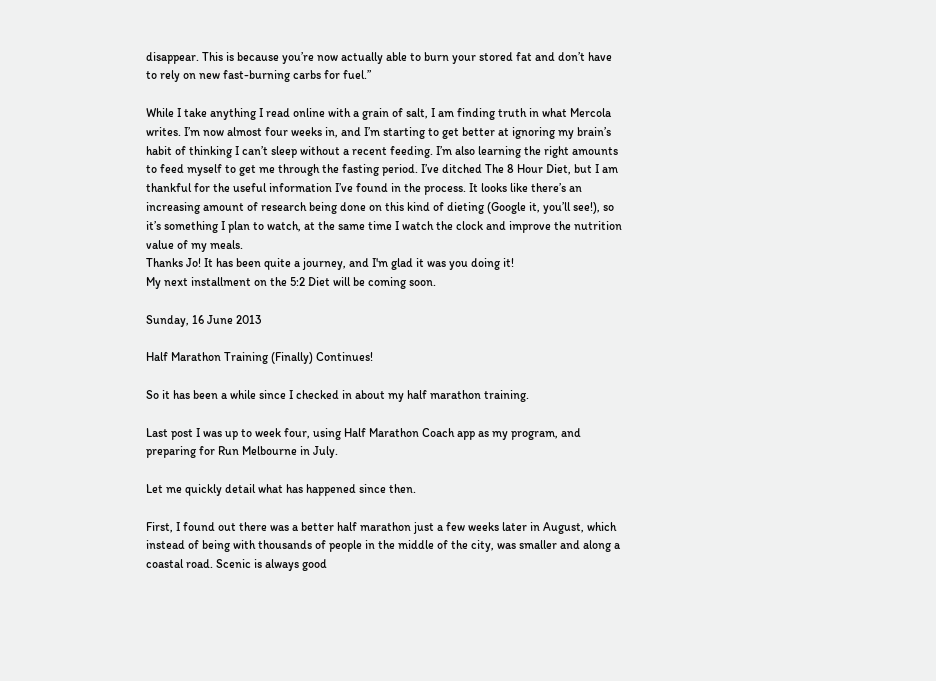disappear. This is because you’re now actually able to burn your stored fat and don’t have to rely on new fast-burning carbs for fuel.”

While I take anything I read online with a grain of salt, I am finding truth in what Mercola writes. I’m now almost four weeks in, and I’m starting to get better at ignoring my brain’s habit of thinking I can’t sleep without a recent feeding. I’m also learning the right amounts to feed myself to get me through the fasting period. I’ve ditched The 8 Hour Diet, but I am thankful for the useful information I’ve found in the process. It looks like there’s an increasing amount of research being done on this kind of dieting (Google it, you’ll see!), so it’s something I plan to watch, at the same time I watch the clock and improve the nutrition value of my meals.
Thanks Jo! It has been quite a journey, and I'm glad it was you doing it!
My next installment on the 5:2 Diet will be coming soon.

Sunday, 16 June 2013

Half Marathon Training (Finally) Continues!

So it has been a while since I checked in about my half marathon training.

Last post I was up to week four, using Half Marathon Coach app as my program, and preparing for Run Melbourne in July.

Let me quickly detail what has happened since then.

First, I found out there was a better half marathon just a few weeks later in August, which instead of being with thousands of people in the middle of the city, was smaller and along a coastal road. Scenic is always good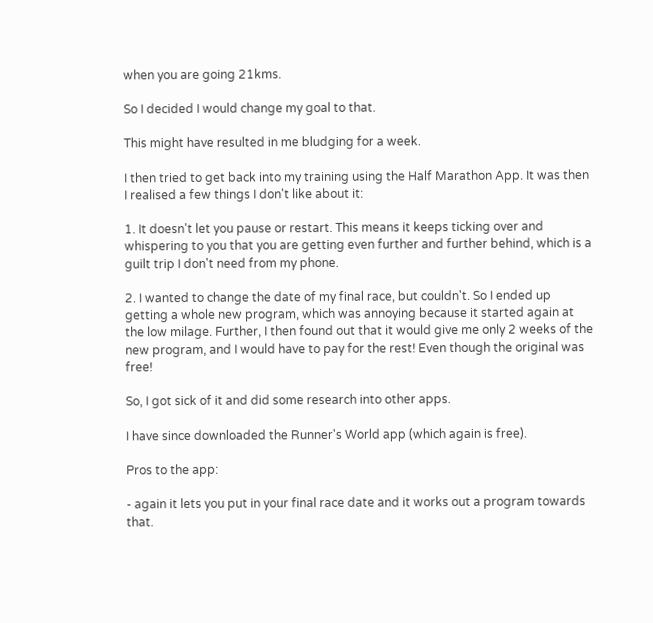when you are going 21kms.

So I decided I would change my goal to that.

This might have resulted in me bludging for a week.

I then tried to get back into my training using the Half Marathon App. It was then I realised a few things I don't like about it:

1. It doesn't let you pause or restart. This means it keeps ticking over and whispering to you that you are getting even further and further behind, which is a guilt trip I don't need from my phone.

2. I wanted to change the date of my final race, but couldn't. So I ended up getting a whole new program, which was annoying because it started again at the low milage. Further, I then found out that it would give me only 2 weeks of the new program, and I would have to pay for the rest! Even though the original was free!

So, I got sick of it and did some research into other apps.

I have since downloaded the Runner's World app (which again is free).

Pros to the app:

- again it lets you put in your final race date and it works out a program towards that.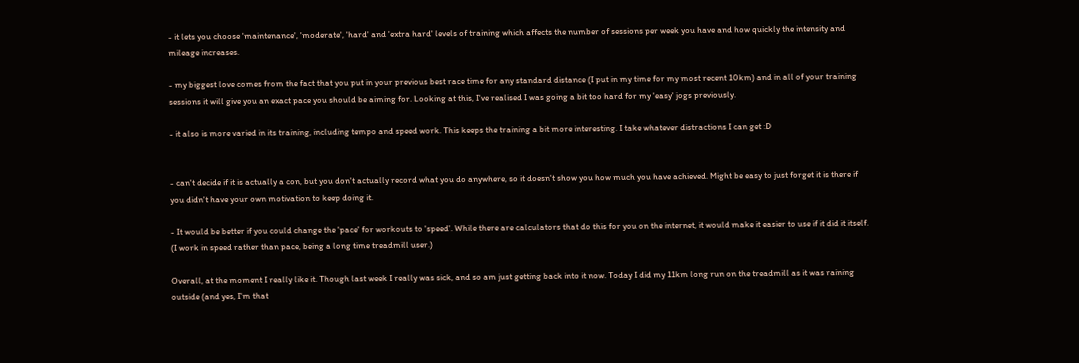- it lets you choose 'maintenance', 'moderate', 'hard' and 'extra hard' levels of training which affects the number of sessions per week you have and how quickly the intensity and mileage increases.

- my biggest love comes from the fact that you put in your previous best race time for any standard distance (I put in my time for my most recent 10km) and in all of your training sessions it will give you an exact pace you should be aiming for. Looking at this, I've realised I was going a bit too hard for my 'easy' jogs previously.

- it also is more varied in its training, including tempo and speed work. This keeps the training a bit more interesting. I take whatever distractions I can get :D


- can't decide if it is actually a con, but you don't actually record what you do anywhere, so it doesn't show you how much you have achieved. Might be easy to just forget it is there if you didn't have your own motivation to keep doing it.

- It would be better if you could change the 'pace' for workouts to 'speed'. While there are calculators that do this for you on the internet, it would make it easier to use if it did it itself. (I work in speed rather than pace, being a long time treadmill user.)

Overall, at the moment I really like it. Though last week I really was sick, and so am just getting back into it now. Today I did my 11km long run on the treadmill as it was raining outside (and yes, I'm that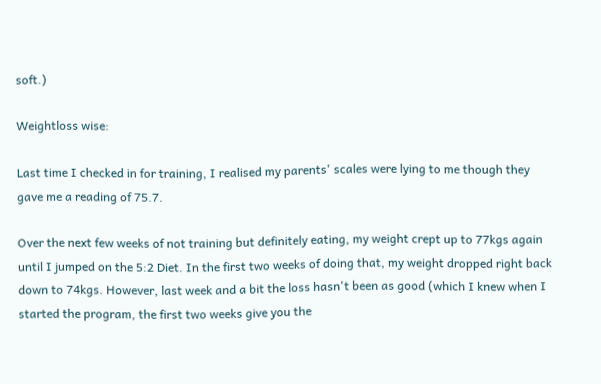soft.)

Weightloss wise:

Last time I checked in for training, I realised my parents' scales were lying to me though they gave me a reading of 75.7.

Over the next few weeks of not training but definitely eating, my weight crept up to 77kgs again until I jumped on the 5:2 Diet. In the first two weeks of doing that, my weight dropped right back down to 74kgs. However, last week and a bit the loss hasn't been as good (which I knew when I started the program, the first two weeks give you the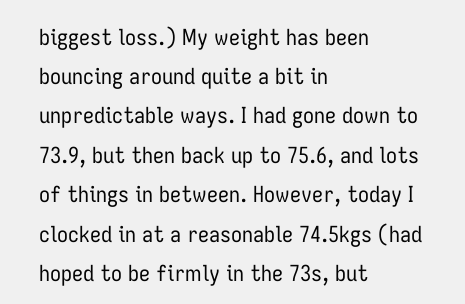biggest loss.) My weight has been bouncing around quite a bit in unpredictable ways. I had gone down to 73.9, but then back up to 75.6, and lots of things in between. However, today I clocked in at a reasonable 74.5kgs (had hoped to be firmly in the 73s, but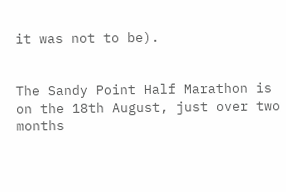it was not to be).


The Sandy Point Half Marathon is on the 18th August, just over two months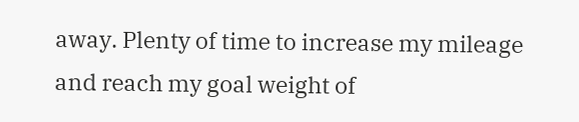away. Plenty of time to increase my mileage and reach my goal weight of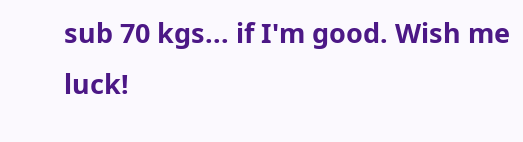sub 70 kgs... if I'm good. Wish me luck!